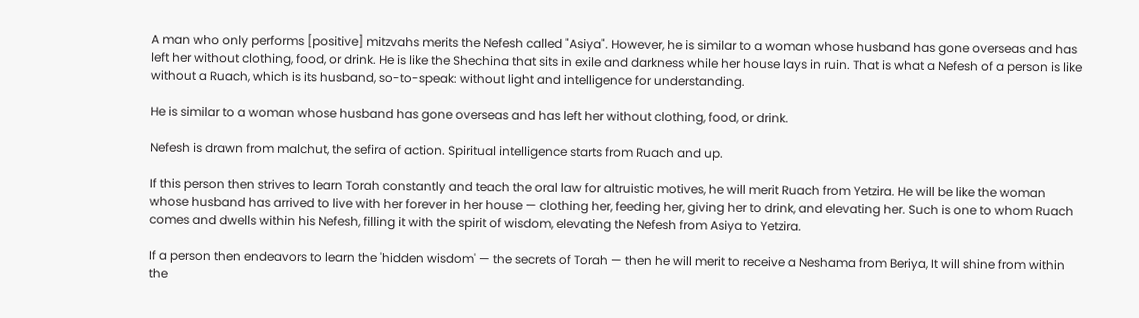A man who only performs [positive] mitzvahs merits the Nefesh called "Asiya". However, he is similar to a woman whose husband has gone overseas and has left her without clothing, food, or drink. He is like the Shechina that sits in exile and darkness while her house lays in ruin. That is what a Nefesh of a person is like without a Ruach, which is its husband, so-to-speak: without light and intelligence for understanding.

He is similar to a woman whose husband has gone overseas and has left her without clothing, food, or drink.

Nefesh is drawn from malchut, the sefira of action. Spiritual intelligence starts from Ruach and up.

If this person then strives to learn Torah constantly and teach the oral law for altruistic motives, he will merit Ruach from Yetzira. He will be like the woman whose husband has arrived to live with her forever in her house — clothing her, feeding her, giving her to drink, and elevating her. Such is one to whom Ruach comes and dwells within his Nefesh, filling it with the spirit of wisdom, elevating the Nefesh from Asiya to Yetzira.

If a person then endeavors to learn the 'hidden wisdom' — the secrets of Torah — then he will merit to receive a Neshama from Beriya, It will shine from within the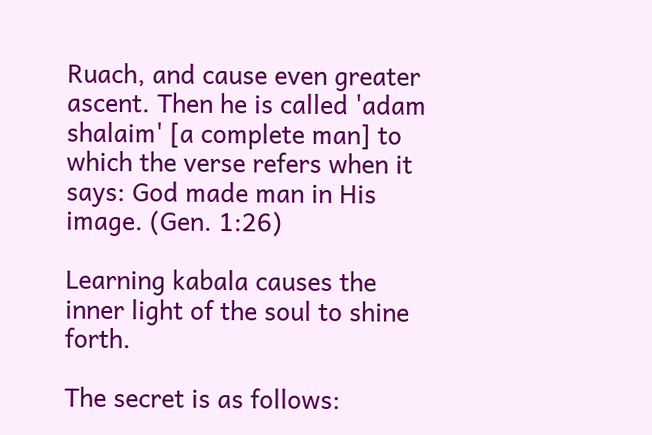Ruach, and cause even greater ascent. Then he is called 'adam shalaim' [a complete man] to which the verse refers when it says: God made man in His image. (Gen. 1:26)

Learning kabala causes the inner light of the soul to shine forth.

The secret is as follows: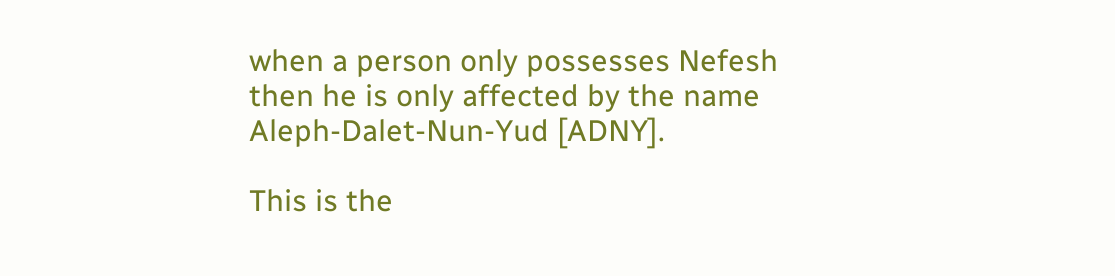when a person only possesses Nefesh then he is only affected by the name Aleph-Dalet-Nun-Yud [ADNY].

This is the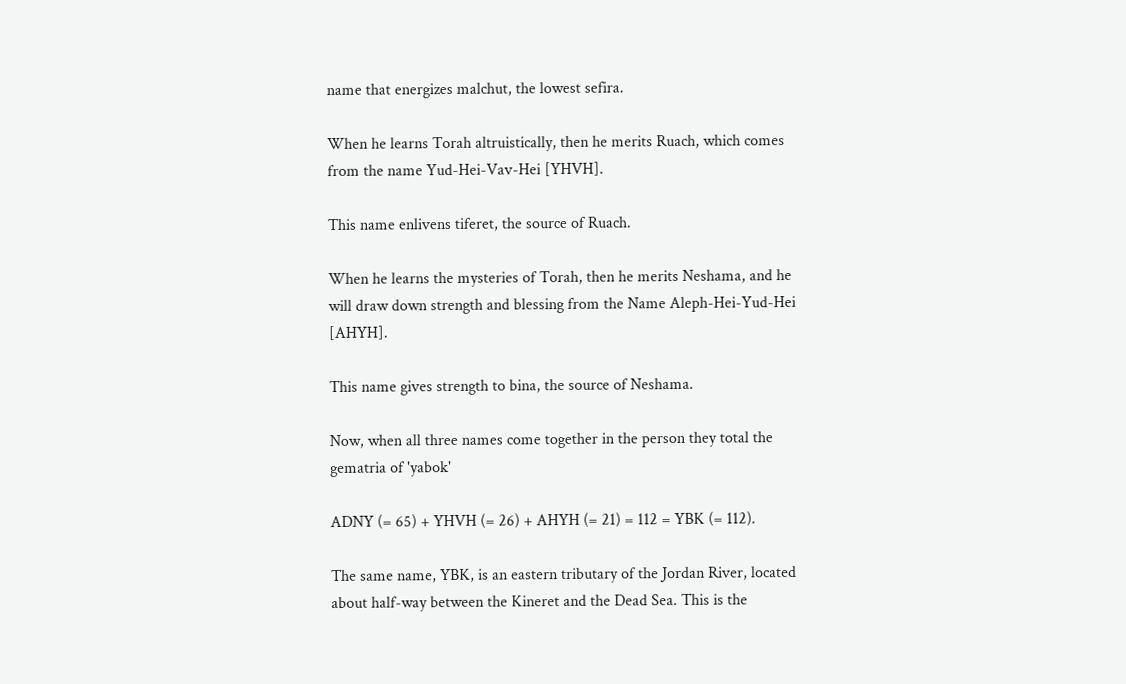name that energizes malchut, the lowest sefira.

When he learns Torah altruistically, then he merits Ruach, which comes from the name Yud-Hei-Vav-Hei [YHVH].

This name enlivens tiferet, the source of Ruach.

When he learns the mysteries of Torah, then he merits Neshama, and he will draw down strength and blessing from the Name Aleph-Hei-Yud-Hei [AHYH].

This name gives strength to bina, the source of Neshama.

Now, when all three names come together in the person they total the gematria of 'yabok'

ADNY (= 65) + YHVH (= 26) + AHYH (= 21) = 112 = YBK (= 112).

The same name, YBK, is an eastern tributary of the Jordan River, located about half-way between the Kineret and the Dead Sea. This is the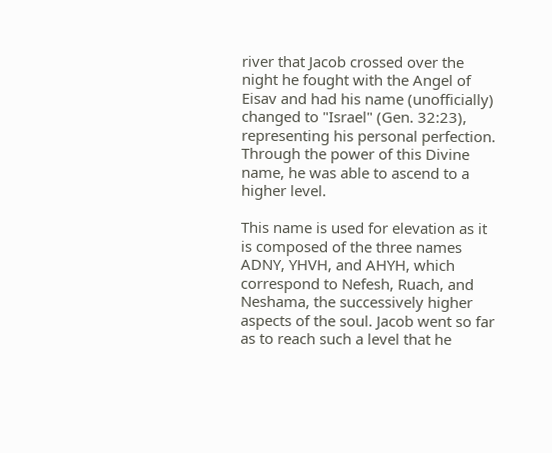river that Jacob crossed over the night he fought with the Angel of Eisav and had his name (unofficially) changed to "Israel" (Gen. 32:23), representing his personal perfection. Through the power of this Divine name, he was able to ascend to a higher level.

This name is used for elevation as it is composed of the three names ADNY, YHVH, and AHYH, which correspond to Nefesh, Ruach, and Neshama, the successively higher aspects of the soul. Jacob went so far as to reach such a level that he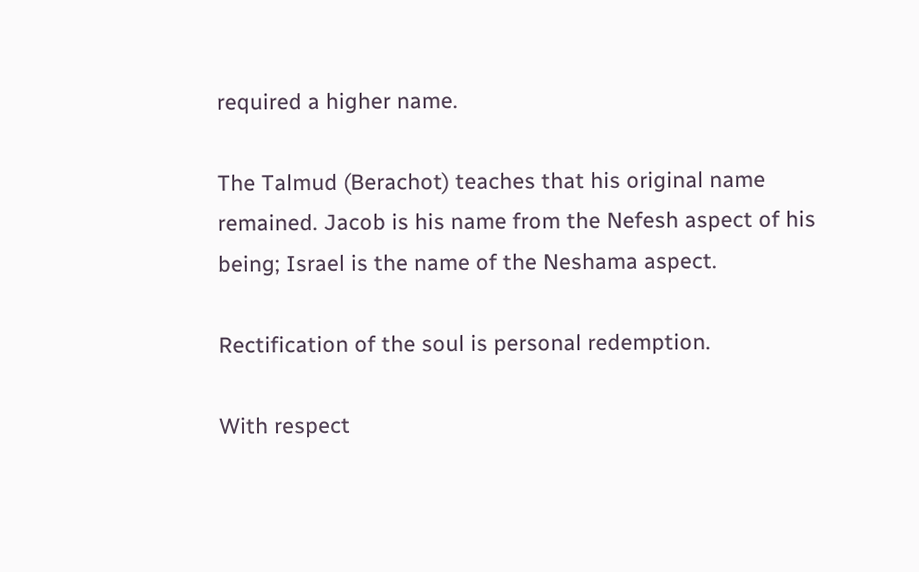required a higher name.

The Talmud (Berachot) teaches that his original name remained. Jacob is his name from the Nefesh aspect of his being; Israel is the name of the Neshama aspect.

Rectification of the soul is personal redemption.

With respect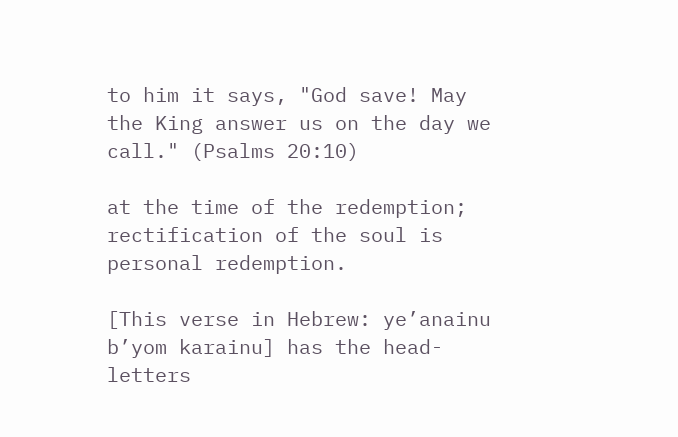to him it says, "God save! May the King answer us on the day we call." (Psalms 20:10)

at the time of the redemption; rectification of the soul is personal redemption.

[This verse in Hebrew: ye’anainu b’yom karainu] has the head-letters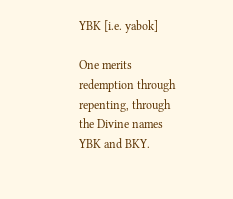YBK [i.e. yabok]

One merits redemption through repenting, through the Divine names YBK and BKY.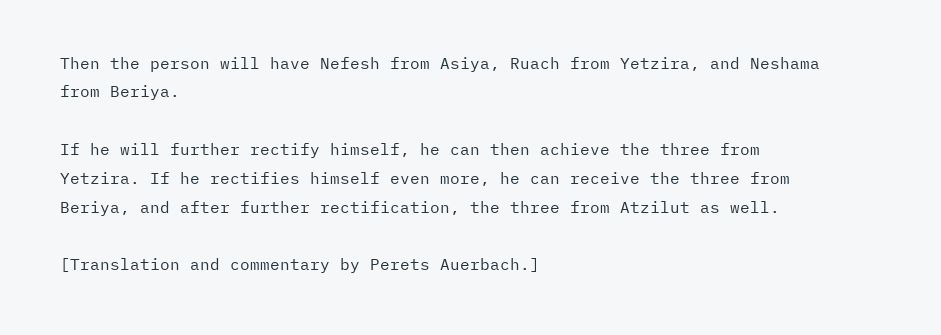Then the person will have Nefesh from Asiya, Ruach from Yetzira, and Neshama from Beriya.

If he will further rectify himself, he can then achieve the three from Yetzira. If he rectifies himself even more, he can receive the three from Beriya, and after further rectification, the three from Atzilut as well.

[Translation and commentary by Perets Auerbach.]